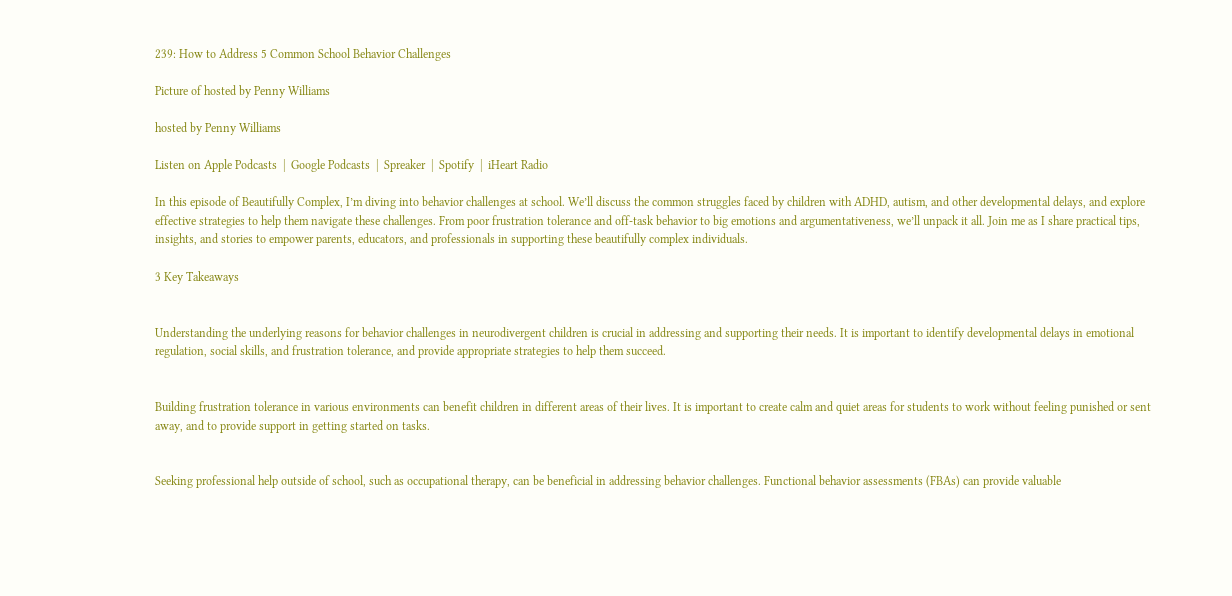239: How to Address 5 Common School Behavior Challenges

Picture of hosted by Penny Williams

hosted by Penny Williams

Listen on Apple Podcasts  |  Google Podcasts  |  Spreaker  |  Spotify  |  iHeart Radio

In this episode of Beautifully Complex, I’m diving into behavior challenges at school. We’ll discuss the common struggles faced by children with ADHD, autism, and other developmental delays, and explore effective strategies to help them navigate these challenges. From poor frustration tolerance and off-task behavior to big emotions and argumentativeness, we’ll unpack it all. Join me as I share practical tips, insights, and stories to empower parents, educators, and professionals in supporting these beautifully complex individuals.

3 Key Takeaways


Understanding the underlying reasons for behavior challenges in neurodivergent children is crucial in addressing and supporting their needs. It is important to identify developmental delays in emotional regulation, social skills, and frustration tolerance, and provide appropriate strategies to help them succeed.


Building frustration tolerance in various environments can benefit children in different areas of their lives. It is important to create calm and quiet areas for students to work without feeling punished or sent away, and to provide support in getting started on tasks.


Seeking professional help outside of school, such as occupational therapy, can be beneficial in addressing behavior challenges. Functional behavior assessments (FBAs) can provide valuable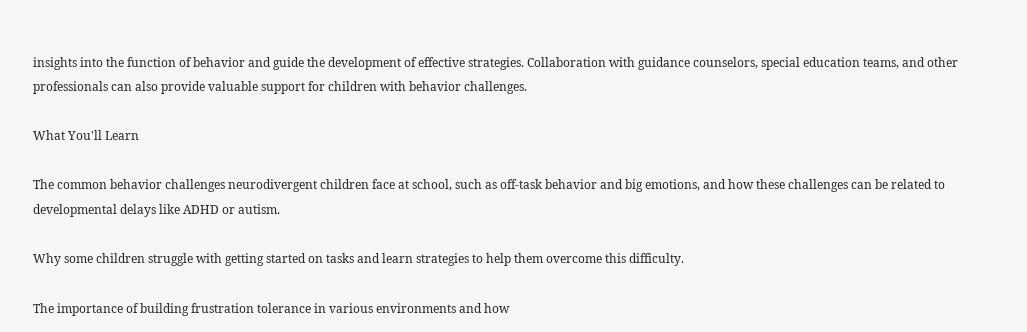insights into the function of behavior and guide the development of effective strategies. Collaboration with guidance counselors, special education teams, and other professionals can also provide valuable support for children with behavior challenges.

What You'll Learn

The common behavior challenges neurodivergent children face at school, such as off-task behavior and big emotions, and how these challenges can be related to developmental delays like ADHD or autism.

Why some children struggle with getting started on tasks and learn strategies to help them overcome this difficulty.

The importance of building frustration tolerance in various environments and how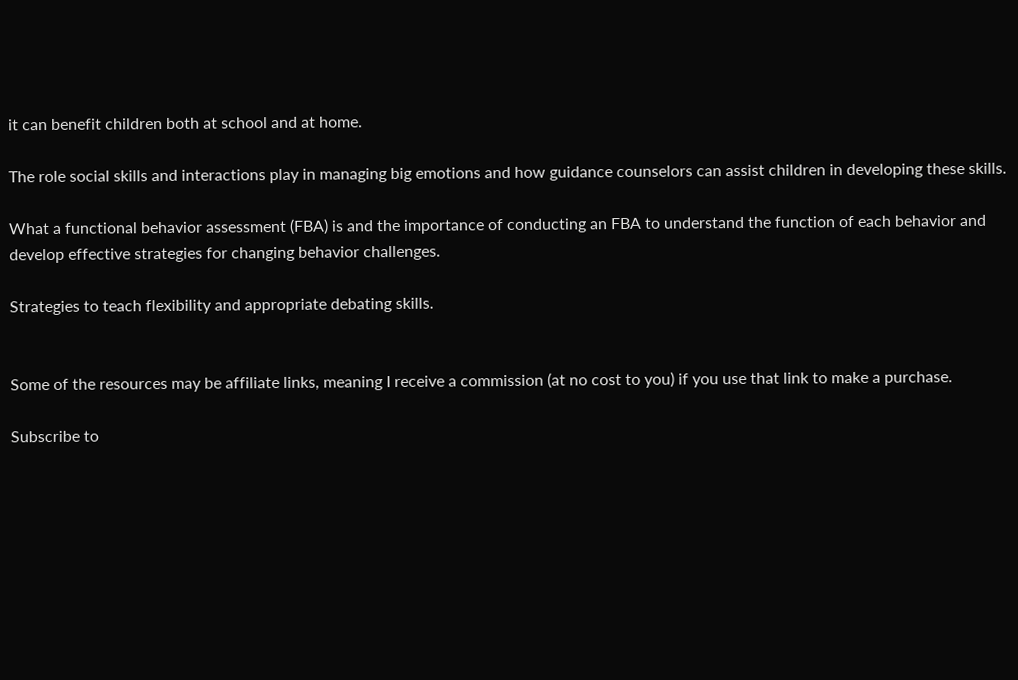it can benefit children both at school and at home.

The role social skills and interactions play in managing big emotions and how guidance counselors can assist children in developing these skills.

What a functional behavior assessment (FBA) is and the importance of conducting an FBA to understand the function of each behavior and develop effective strategies for changing behavior challenges.

Strategies to teach flexibility and appropriate debating skills.


Some of the resources may be affiliate links, meaning I receive a commission (at no cost to you) if you use that link to make a purchase.

Subscribe to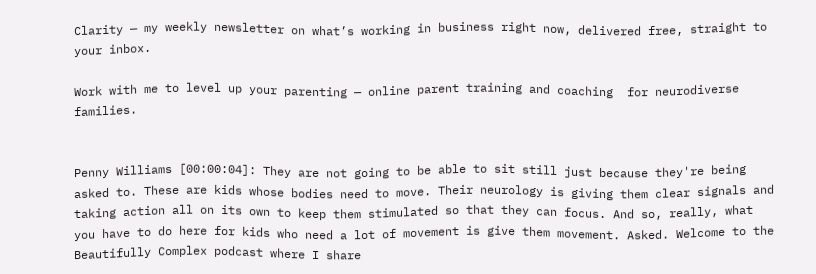Clarity — my weekly newsletter on what’s working in business right now, delivered free, straight to your inbox.

Work with me to level up your parenting — online parent training and coaching  for neurodiverse families.


Penny Williams [00:00:04]: They are not going to be able to sit still just because they're being asked to. These are kids whose bodies need to move. Their neurology is giving them clear signals and taking action all on its own to keep them stimulated so that they can focus. And so, really, what you have to do here for kids who need a lot of movement is give them movement. Asked. Welcome to the Beautifully Complex podcast where I share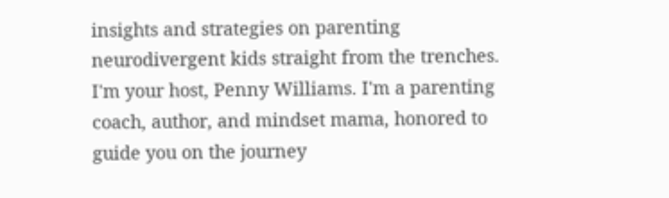insights and strategies on parenting neurodivergent kids straight from the trenches. I'm your host, Penny Williams. I'm a parenting coach, author, and mindset mama, honored to guide you on the journey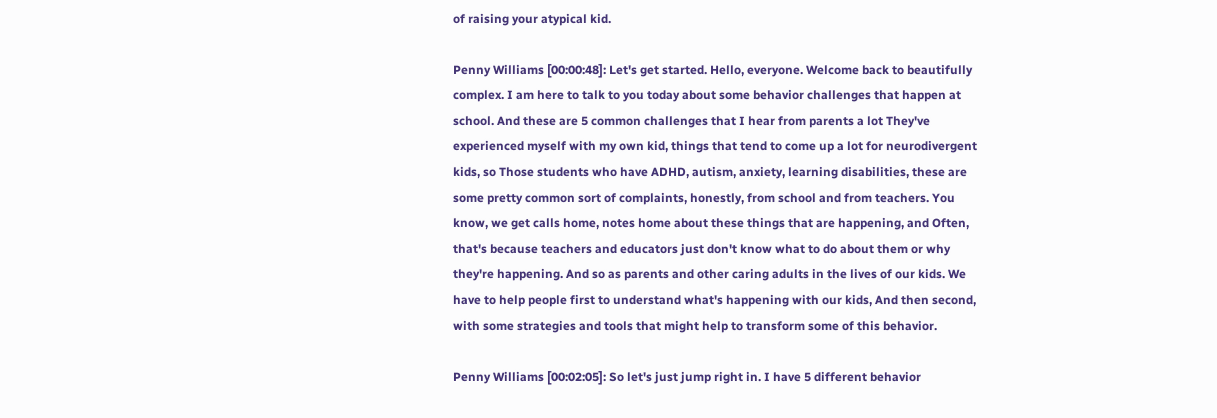of raising your atypical kid.

Penny Williams [00:00:48]: Let's get started. Hello, everyone. Welcome back to beautifully complex. I am here to talk to you today about some behavior challenges that happen at school. And these are 5 common challenges that I hear from parents a lot They've experienced myself with my own kid, things that tend to come up a lot for neurodivergent kids, so Those students who have ADHD, autism, anxiety, learning disabilities, these are some pretty common sort of complaints, honestly, from school and from teachers. You know, we get calls home, notes home about these things that are happening, and Often, that's because teachers and educators just don't know what to do about them or why they're happening. And so as parents and other caring adults in the lives of our kids. We have to help people first to understand what's happening with our kids, And then second, with some strategies and tools that might help to transform some of this behavior.

Penny Williams [00:02:05]: So let's just jump right in. I have 5 different behavior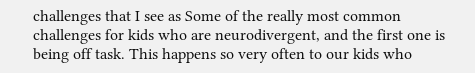challenges that I see as Some of the really most common challenges for kids who are neurodivergent, and the first one is being off task. This happens so very often to our kids who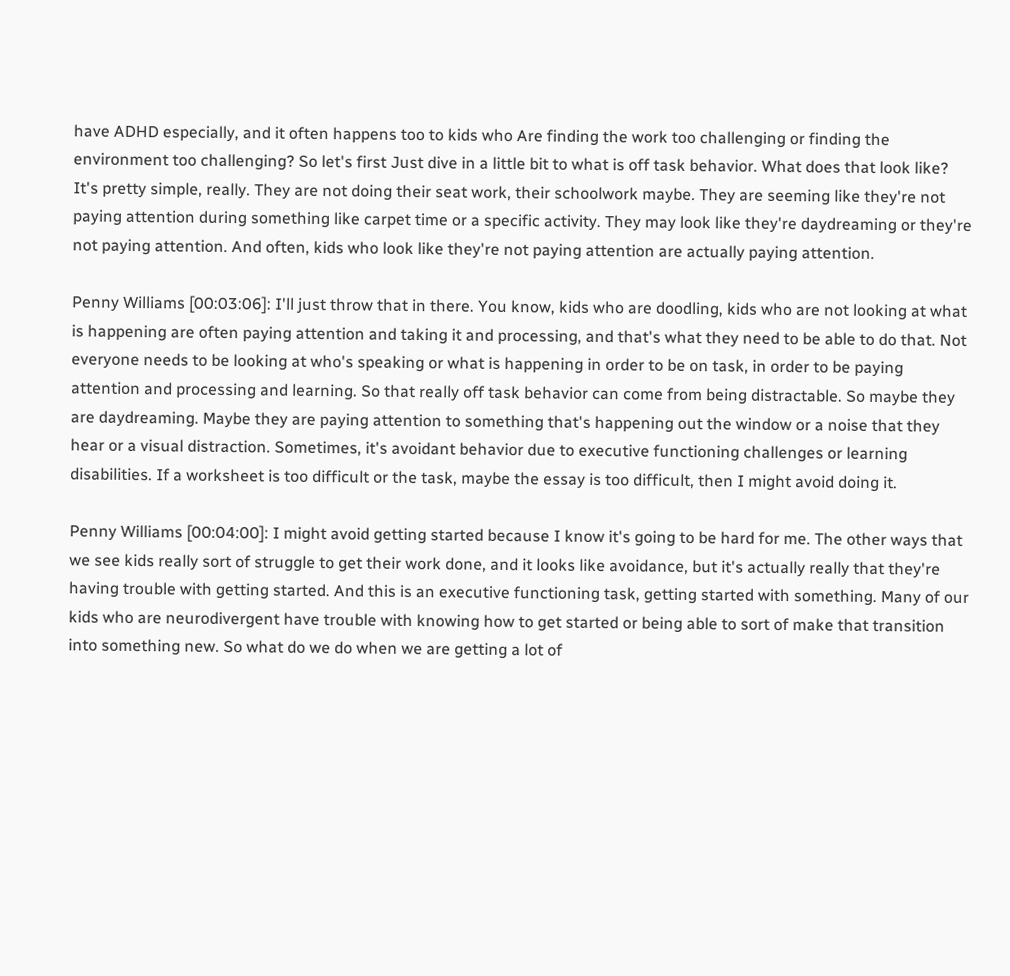have ADHD especially, and it often happens too to kids who Are finding the work too challenging or finding the environment too challenging? So let's first Just dive in a little bit to what is off task behavior. What does that look like? It's pretty simple, really. They are not doing their seat work, their schoolwork maybe. They are seeming like they're not paying attention during something like carpet time or a specific activity. They may look like they're daydreaming or they're not paying attention. And often, kids who look like they're not paying attention are actually paying attention.

Penny Williams [00:03:06]: I'll just throw that in there. You know, kids who are doodling, kids who are not looking at what is happening are often paying attention and taking it and processing, and that's what they need to be able to do that. Not everyone needs to be looking at who's speaking or what is happening in order to be on task, in order to be paying attention and processing and learning. So that really off task behavior can come from being distractable. So maybe they are daydreaming. Maybe they are paying attention to something that's happening out the window or a noise that they hear or a visual distraction. Sometimes, it's avoidant behavior due to executive functioning challenges or learning disabilities. If a worksheet is too difficult or the task, maybe the essay is too difficult, then I might avoid doing it.

Penny Williams [00:04:00]: I might avoid getting started because I know it's going to be hard for me. The other ways that we see kids really sort of struggle to get their work done, and it looks like avoidance, but it's actually really that they're having trouble with getting started. And this is an executive functioning task, getting started with something. Many of our kids who are neurodivergent have trouble with knowing how to get started or being able to sort of make that transition into something new. So what do we do when we are getting a lot of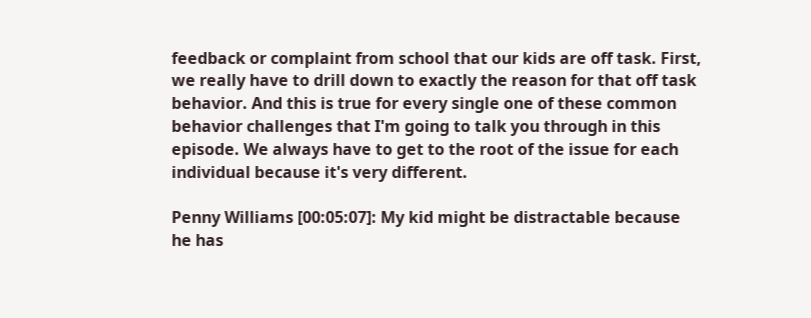feedback or complaint from school that our kids are off task. First, we really have to drill down to exactly the reason for that off task behavior. And this is true for every single one of these common behavior challenges that I'm going to talk you through in this episode. We always have to get to the root of the issue for each individual because it's very different.

Penny Williams [00:05:07]: My kid might be distractable because he has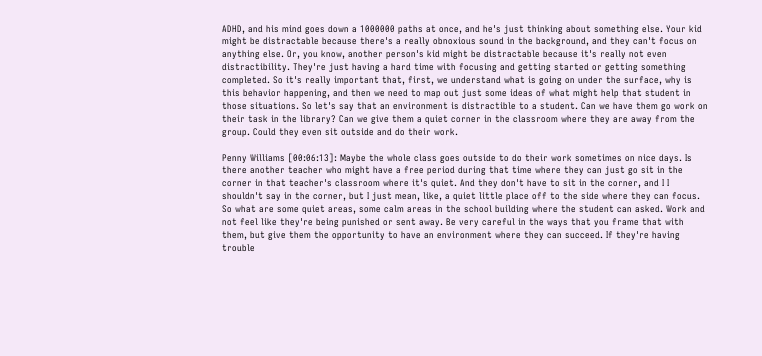ADHD, and his mind goes down a 1000000 paths at once, and he's just thinking about something else. Your kid might be distractable because there's a really obnoxious sound in the background, and they can't focus on anything else. Or, you know, another person's kid might be distractable because it's really not even distractibility. They're just having a hard time with focusing and getting started or getting something completed. So it's really important that, first, we understand what is going on under the surface, why is this behavior happening, and then we need to map out just some ideas of what might help that student in those situations. So let's say that an environment is distractible to a student. Can we have them go work on their task in the library? Can we give them a quiet corner in the classroom where they are away from the group. Could they even sit outside and do their work.

Penny Williams [00:06:13]: Maybe the whole class goes outside to do their work sometimes on nice days. Is there another teacher who might have a free period during that time where they can just go sit in the corner in that teacher's classroom where it's quiet. And they don't have to sit in the corner, and I I shouldn't say in the corner, but I just mean, like, a quiet little place off to the side where they can focus. So what are some quiet areas, some calm areas in the school building where the student can asked. Work and not feel like they're being punished or sent away. Be very careful in the ways that you frame that with them, but give them the opportunity to have an environment where they can succeed. If they're having trouble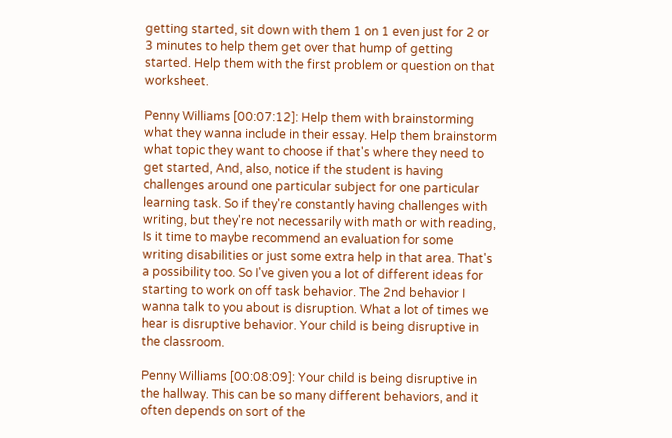getting started, sit down with them 1 on 1 even just for 2 or 3 minutes to help them get over that hump of getting started. Help them with the first problem or question on that worksheet.

Penny Williams [00:07:12]: Help them with brainstorming what they wanna include in their essay. Help them brainstorm what topic they want to choose if that's where they need to get started, And, also, notice if the student is having challenges around one particular subject for one particular learning task. So if they're constantly having challenges with writing, but they're not necessarily with math or with reading, Is it time to maybe recommend an evaluation for some writing disabilities or just some extra help in that area. That's a possibility too. So I've given you a lot of different ideas for starting to work on off task behavior. The 2nd behavior I wanna talk to you about is disruption. What a lot of times we hear is disruptive behavior. Your child is being disruptive in the classroom.

Penny Williams [00:08:09]: Your child is being disruptive in the hallway. This can be so many different behaviors, and it often depends on sort of the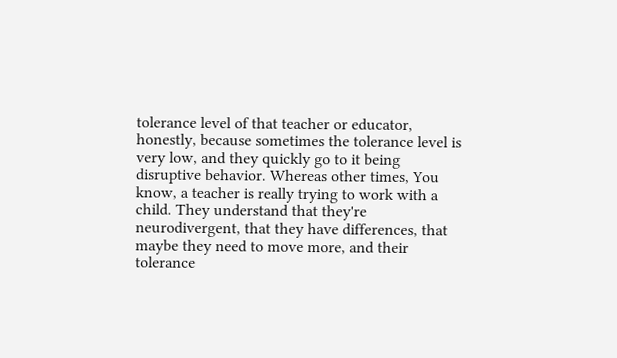tolerance level of that teacher or educator, honestly, because sometimes the tolerance level is very low, and they quickly go to it being disruptive behavior. Whereas other times, You know, a teacher is really trying to work with a child. They understand that they're neurodivergent, that they have differences, that maybe they need to move more, and their tolerance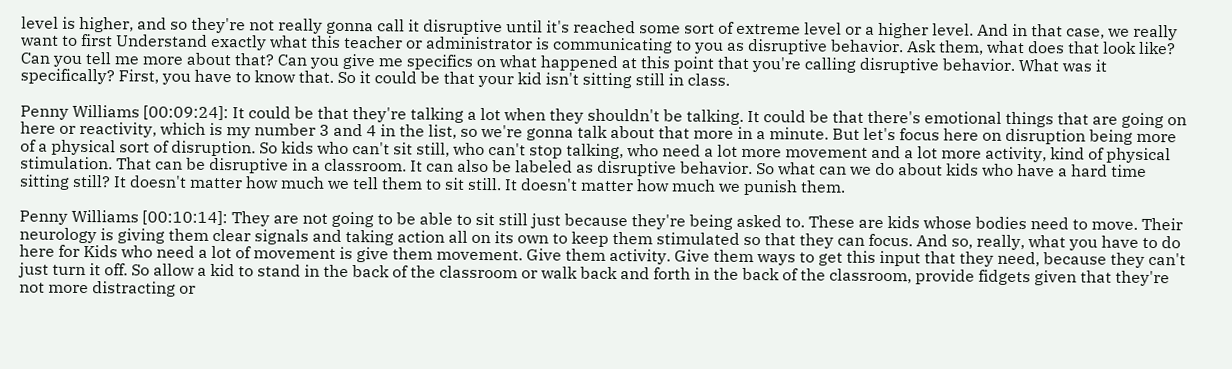level is higher, and so they're not really gonna call it disruptive until it's reached some sort of extreme level or a higher level. And in that case, we really want to first Understand exactly what this teacher or administrator is communicating to you as disruptive behavior. Ask them, what does that look like? Can you tell me more about that? Can you give me specifics on what happened at this point that you're calling disruptive behavior. What was it specifically? First, you have to know that. So it could be that your kid isn't sitting still in class.

Penny Williams [00:09:24]: It could be that they're talking a lot when they shouldn't be talking. It could be that there's emotional things that are going on here or reactivity, which is my number 3 and 4 in the list, so we're gonna talk about that more in a minute. But let's focus here on disruption being more of a physical sort of disruption. So kids who can't sit still, who can't stop talking, who need a lot more movement and a lot more activity, kind of physical stimulation. That can be disruptive in a classroom. It can also be labeled as disruptive behavior. So what can we do about kids who have a hard time sitting still? It doesn't matter how much we tell them to sit still. It doesn't matter how much we punish them.

Penny Williams [00:10:14]: They are not going to be able to sit still just because they're being asked to. These are kids whose bodies need to move. Their neurology is giving them clear signals and taking action all on its own to keep them stimulated so that they can focus. And so, really, what you have to do here for Kids who need a lot of movement is give them movement. Give them activity. Give them ways to get this input that they need, because they can't just turn it off. So allow a kid to stand in the back of the classroom or walk back and forth in the back of the classroom, provide fidgets given that they're not more distracting or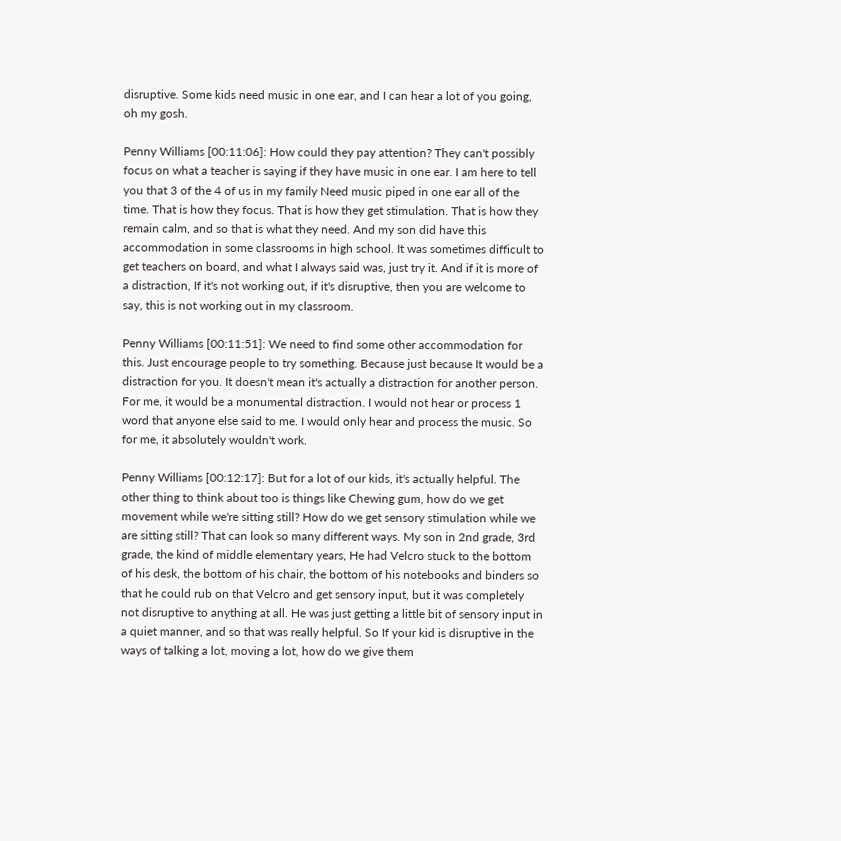disruptive. Some kids need music in one ear, and I can hear a lot of you going, oh my gosh.

Penny Williams [00:11:06]: How could they pay attention? They can't possibly focus on what a teacher is saying if they have music in one ear. I am here to tell you that 3 of the 4 of us in my family Need music piped in one ear all of the time. That is how they focus. That is how they get stimulation. That is how they remain calm, and so that is what they need. And my son did have this accommodation in some classrooms in high school. It was sometimes difficult to get teachers on board, and what I always said was, just try it. And if it is more of a distraction, If it's not working out, if it's disruptive, then you are welcome to say, this is not working out in my classroom.

Penny Williams [00:11:51]: We need to find some other accommodation for this. Just encourage people to try something. Because just because It would be a distraction for you. It doesn't mean it's actually a distraction for another person. For me, it would be a monumental distraction. I would not hear or process 1 word that anyone else said to me. I would only hear and process the music. So for me, it absolutely wouldn't work.

Penny Williams [00:12:17]: But for a lot of our kids, it's actually helpful. The other thing to think about too is things like Chewing gum, how do we get movement while we're sitting still? How do we get sensory stimulation while we are sitting still? That can look so many different ways. My son in 2nd grade, 3rd grade, the kind of middle elementary years, He had Velcro stuck to the bottom of his desk, the bottom of his chair, the bottom of his notebooks and binders so that he could rub on that Velcro and get sensory input, but it was completely not disruptive to anything at all. He was just getting a little bit of sensory input in a quiet manner, and so that was really helpful. So If your kid is disruptive in the ways of talking a lot, moving a lot, how do we give them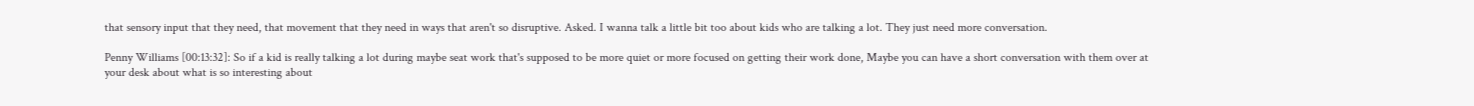that sensory input that they need, that movement that they need in ways that aren't so disruptive. Asked. I wanna talk a little bit too about kids who are talking a lot. They just need more conversation.

Penny Williams [00:13:32]: So if a kid is really talking a lot during maybe seat work that's supposed to be more quiet or more focused on getting their work done, Maybe you can have a short conversation with them over at your desk about what is so interesting about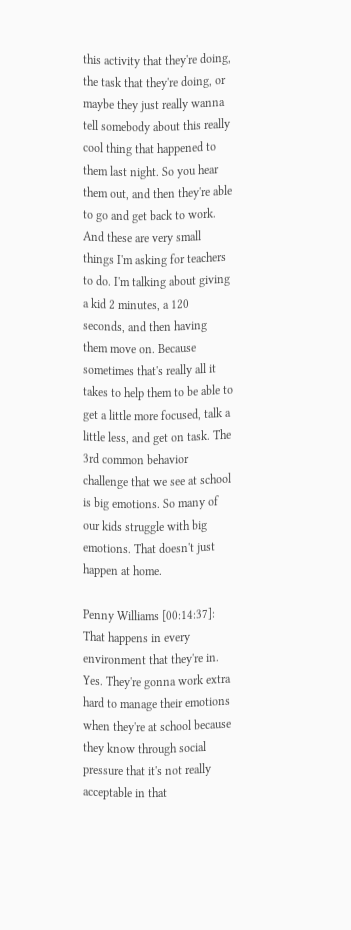this activity that they're doing, the task that they're doing, or maybe they just really wanna tell somebody about this really cool thing that happened to them last night. So you hear them out, and then they're able to go and get back to work. And these are very small things I'm asking for teachers to do. I'm talking about giving a kid 2 minutes, a 120 seconds, and then having them move on. Because sometimes that's really all it takes to help them to be able to get a little more focused, talk a little less, and get on task. The 3rd common behavior challenge that we see at school is big emotions. So many of our kids struggle with big emotions. That doesn't just happen at home.

Penny Williams [00:14:37]: That happens in every environment that they're in. Yes. They're gonna work extra hard to manage their emotions when they're at school because they know through social pressure that it's not really acceptable in that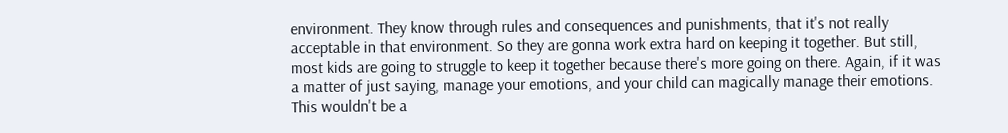environment. They know through rules and consequences and punishments, that it's not really acceptable in that environment. So they are gonna work extra hard on keeping it together. But still, most kids are going to struggle to keep it together because there's more going on there. Again, if it was a matter of just saying, manage your emotions, and your child can magically manage their emotions. This wouldn't be a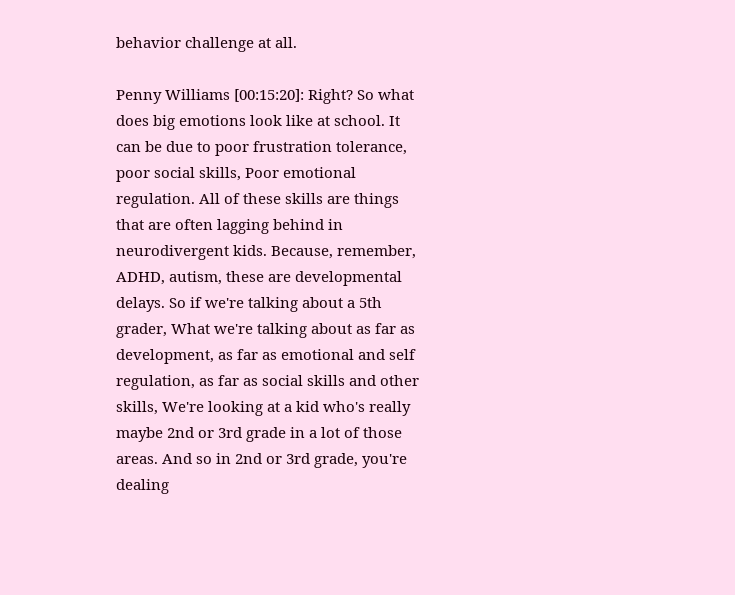behavior challenge at all.

Penny Williams [00:15:20]: Right? So what does big emotions look like at school. It can be due to poor frustration tolerance, poor social skills, Poor emotional regulation. All of these skills are things that are often lagging behind in neurodivergent kids. Because, remember, ADHD, autism, these are developmental delays. So if we're talking about a 5th grader, What we're talking about as far as development, as far as emotional and self regulation, as far as social skills and other skills, We're looking at a kid who's really maybe 2nd or 3rd grade in a lot of those areas. And so in 2nd or 3rd grade, you're dealing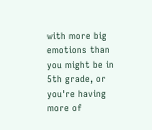with more big emotions than you might be in 5th grade, or you're having more of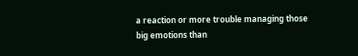a reaction or more trouble managing those big emotions than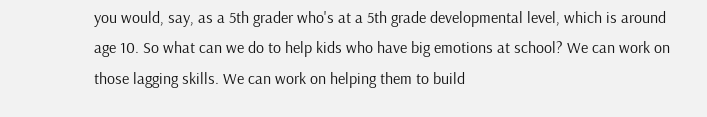you would, say, as a 5th grader who's at a 5th grade developmental level, which is around age 10. So what can we do to help kids who have big emotions at school? We can work on those lagging skills. We can work on helping them to build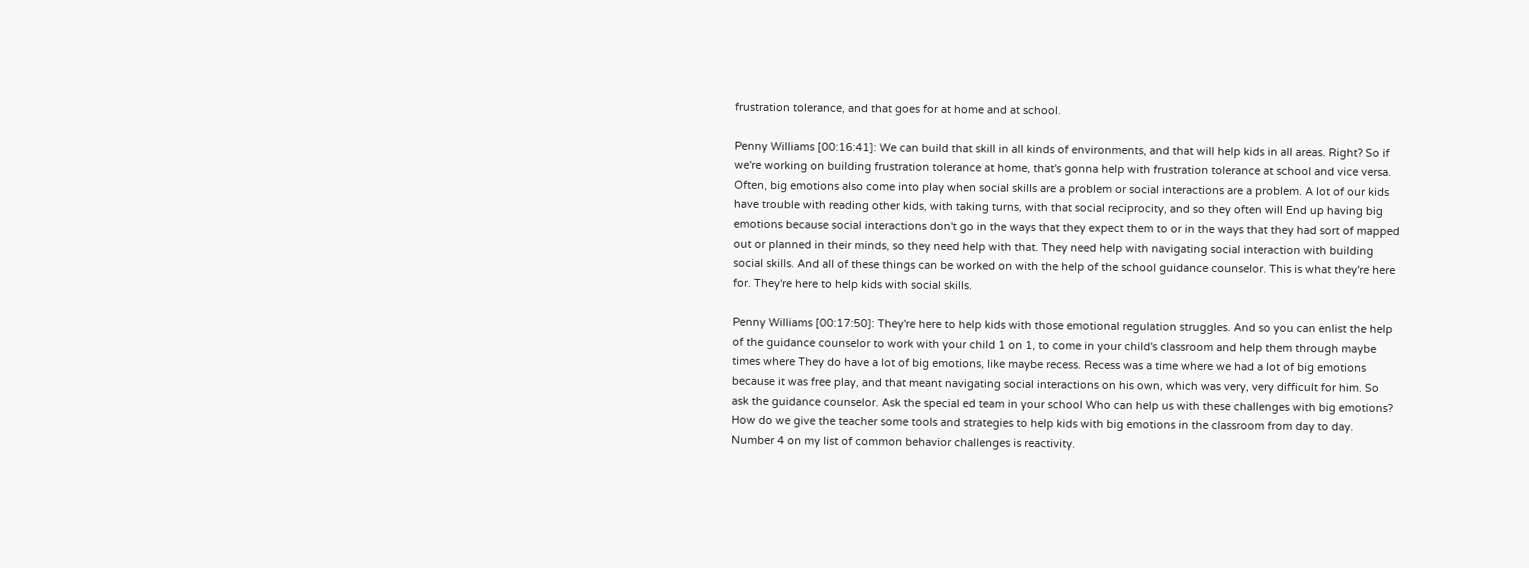frustration tolerance, and that goes for at home and at school.

Penny Williams [00:16:41]: We can build that skill in all kinds of environments, and that will help kids in all areas. Right? So if we're working on building frustration tolerance at home, that's gonna help with frustration tolerance at school and vice versa. Often, big emotions also come into play when social skills are a problem or social interactions are a problem. A lot of our kids have trouble with reading other kids, with taking turns, with that social reciprocity, and so they often will End up having big emotions because social interactions don't go in the ways that they expect them to or in the ways that they had sort of mapped out or planned in their minds, so they need help with that. They need help with navigating social interaction with building social skills. And all of these things can be worked on with the help of the school guidance counselor. This is what they're here for. They're here to help kids with social skills.

Penny Williams [00:17:50]: They're here to help kids with those emotional regulation struggles. And so you can enlist the help of the guidance counselor to work with your child 1 on 1, to come in your child's classroom and help them through maybe times where They do have a lot of big emotions, like maybe recess. Recess was a time where we had a lot of big emotions because it was free play, and that meant navigating social interactions on his own, which was very, very difficult for him. So ask the guidance counselor. Ask the special ed team in your school Who can help us with these challenges with big emotions? How do we give the teacher some tools and strategies to help kids with big emotions in the classroom from day to day. Number 4 on my list of common behavior challenges is reactivity.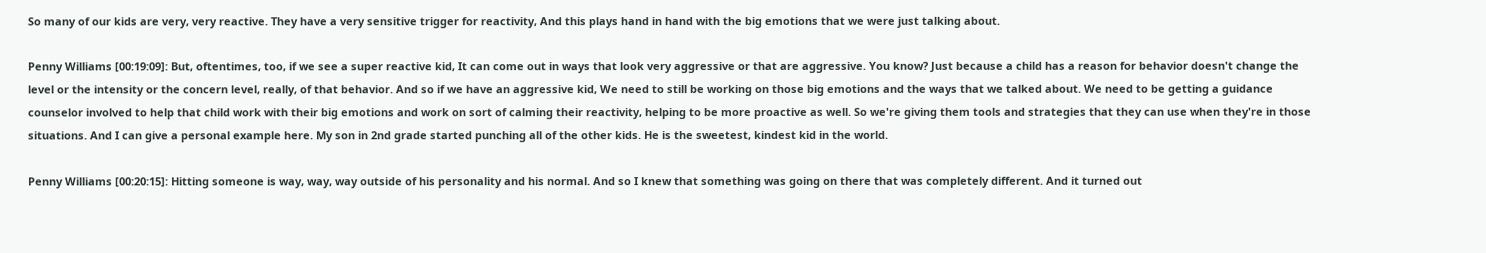So many of our kids are very, very reactive. They have a very sensitive trigger for reactivity, And this plays hand in hand with the big emotions that we were just talking about.

Penny Williams [00:19:09]: But, oftentimes, too, if we see a super reactive kid, It can come out in ways that look very aggressive or that are aggressive. You know? Just because a child has a reason for behavior doesn't change the level or the intensity or the concern level, really, of that behavior. And so if we have an aggressive kid, We need to still be working on those big emotions and the ways that we talked about. We need to be getting a guidance counselor involved to help that child work with their big emotions and work on sort of calming their reactivity, helping to be more proactive as well. So we're giving them tools and strategies that they can use when they're in those situations. And I can give a personal example here. My son in 2nd grade started punching all of the other kids. He is the sweetest, kindest kid in the world.

Penny Williams [00:20:15]: Hitting someone is way, way, way outside of his personality and his normal. And so I knew that something was going on there that was completely different. And it turned out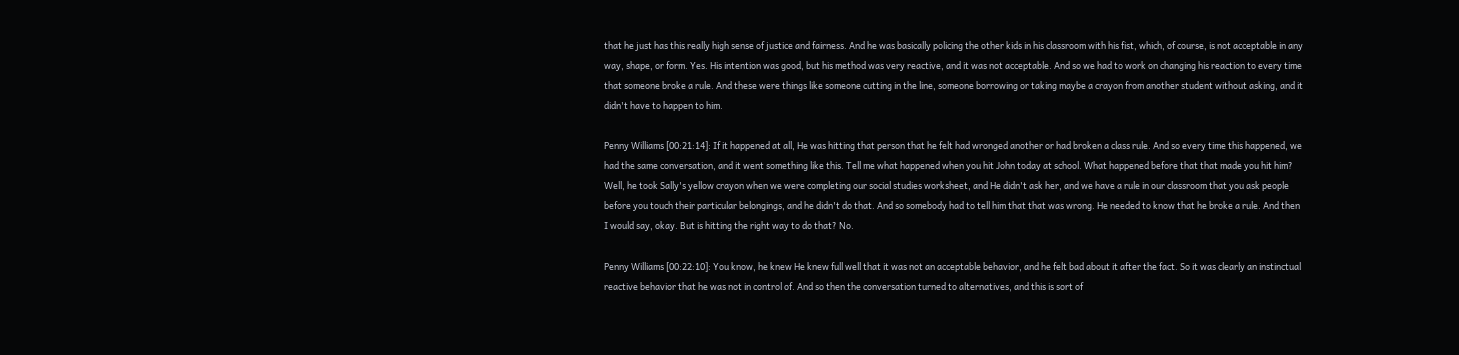that he just has this really high sense of justice and fairness. And he was basically policing the other kids in his classroom with his fist, which, of course, is not acceptable in any way, shape, or form. Yes. His intention was good, but his method was very reactive, and it was not acceptable. And so we had to work on changing his reaction to every time that someone broke a rule. And these were things like someone cutting in the line, someone borrowing or taking maybe a crayon from another student without asking, and it didn't have to happen to him.

Penny Williams [00:21:14]: If it happened at all, He was hitting that person that he felt had wronged another or had broken a class rule. And so every time this happened, we had the same conversation, and it went something like this. Tell me what happened when you hit John today at school. What happened before that that made you hit him? Well, he took Sally's yellow crayon when we were completing our social studies worksheet, and He didn't ask her, and we have a rule in our classroom that you ask people before you touch their particular belongings, and he didn't do that. And so somebody had to tell him that that was wrong. He needed to know that he broke a rule. And then I would say, okay. But is hitting the right way to do that? No.

Penny Williams [00:22:10]: You know, he knew He knew full well that it was not an acceptable behavior, and he felt bad about it after the fact. So it was clearly an instinctual reactive behavior that he was not in control of. And so then the conversation turned to alternatives, and this is sort of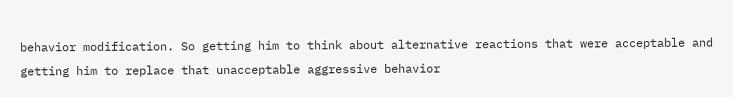behavior modification. So getting him to think about alternative reactions that were acceptable and getting him to replace that unacceptable aggressive behavior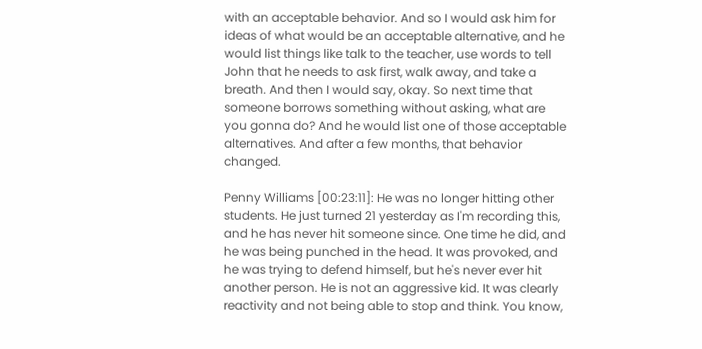with an acceptable behavior. And so I would ask him for ideas of what would be an acceptable alternative, and he would list things like talk to the teacher, use words to tell John that he needs to ask first, walk away, and take a breath. And then I would say, okay. So next time that someone borrows something without asking, what are you gonna do? And he would list one of those acceptable alternatives. And after a few months, that behavior changed.

Penny Williams [00:23:11]: He was no longer hitting other students. He just turned 21 yesterday as I'm recording this, and he has never hit someone since. One time he did, and he was being punched in the head. It was provoked, and he was trying to defend himself, but he's never ever hit another person. He is not an aggressive kid. It was clearly reactivity and not being able to stop and think. You know,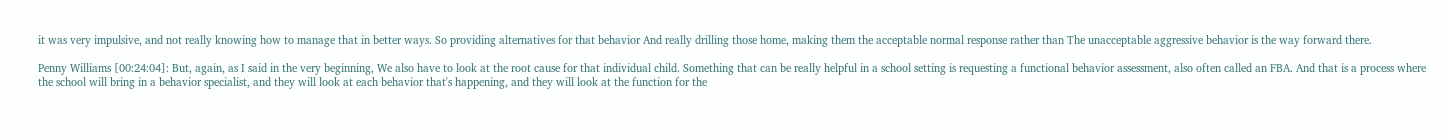it was very impulsive, and not really knowing how to manage that in better ways. So providing alternatives for that behavior And really drilling those home, making them the acceptable normal response rather than The unacceptable aggressive behavior is the way forward there.

Penny Williams [00:24:04]: But, again, as I said in the very beginning, We also have to look at the root cause for that individual child. Something that can be really helpful in a school setting is requesting a functional behavior assessment, also often called an FBA. And that is a process where the school will bring in a behavior specialist, and they will look at each behavior that's happening, and they will look at the function for the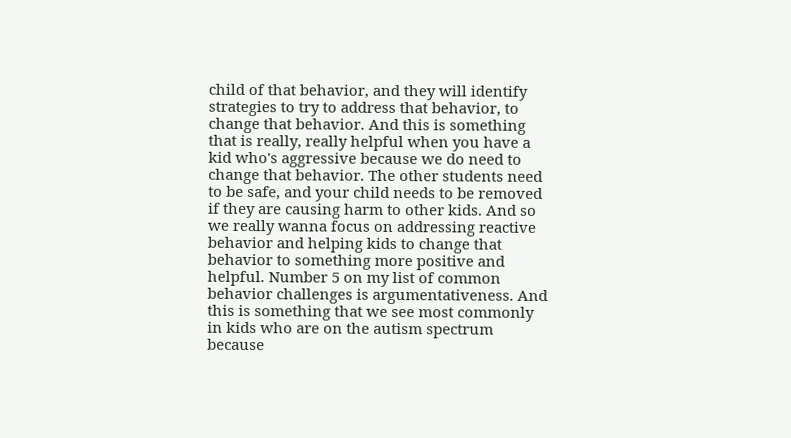child of that behavior, and they will identify strategies to try to address that behavior, to change that behavior. And this is something that is really, really helpful when you have a kid who's aggressive because we do need to change that behavior. The other students need to be safe, and your child needs to be removed if they are causing harm to other kids. And so we really wanna focus on addressing reactive behavior and helping kids to change that behavior to something more positive and helpful. Number 5 on my list of common behavior challenges is argumentativeness. And this is something that we see most commonly in kids who are on the autism spectrum because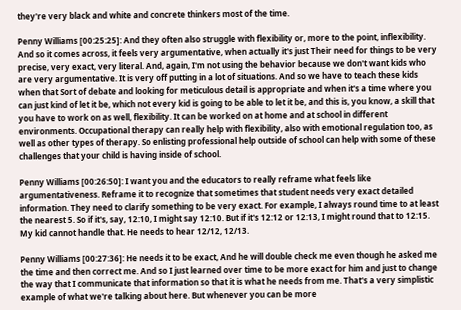they're very black and white and concrete thinkers most of the time.

Penny Williams [00:25:25]: And they often also struggle with flexibility or, more to the point, inflexibility. And so it comes across, it feels very argumentative, when actually it's just Their need for things to be very precise, very exact, very literal. And, again, I'm not using the behavior because we don't want kids who are very argumentative. It is very off putting in a lot of situations. And so we have to teach these kids when that Sort of debate and looking for meticulous detail is appropriate and when it's a time where you can just kind of let it be, which not every kid is going to be able to let it be, and this is, you know, a skill that you have to work on as well, flexibility. It can be worked on at home and at school in different environments. Occupational therapy can really help with flexibility, also with emotional regulation too, as well as other types of therapy. So enlisting professional help outside of school can help with some of these challenges that your child is having inside of school.

Penny Williams [00:26:50]: I want you and the educators to really reframe what feels like argumentativeness. Reframe it to recognize that sometimes that student needs very exact detailed information. They need to clarify something to be very exact. For example, I always round time to at least the nearest 5. So if it's, say, 12:10, I might say 12:10. But if it's 12:12 or 12:13, I might round that to 12:15. My kid cannot handle that. He needs to hear 12/12, 12/13.

Penny Williams [00:27:36]: He needs it to be exact, And he will double check me even though he asked me the time and then correct me. And so I just learned over time to be more exact for him and just to change the way that I communicate that information so that it is what he needs from me. That's a very simplistic example of what we're talking about here. But whenever you can be more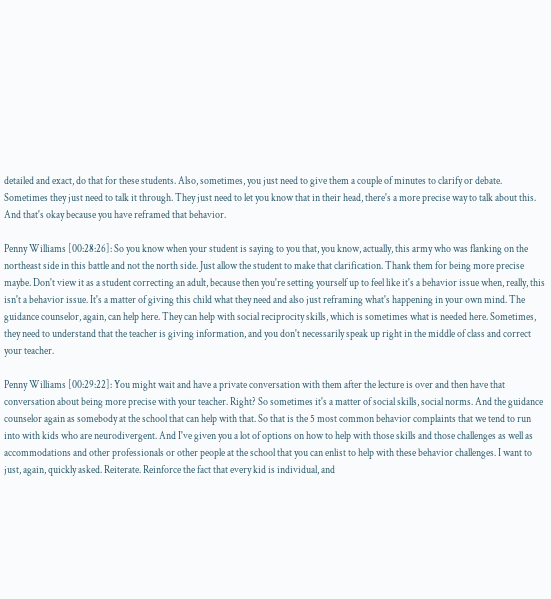detailed and exact, do that for these students. Also, sometimes, you just need to give them a couple of minutes to clarify or debate. Sometimes they just need to talk it through. They just need to let you know that in their head, there's a more precise way to talk about this. And that's okay because you have reframed that behavior.

Penny Williams [00:28:26]: So you know when your student is saying to you that, you know, actually, this army who was flanking on the northeast side in this battle and not the north side. Just allow the student to make that clarification. Thank them for being more precise maybe. Don't view it as a student correcting an adult, because then you're setting yourself up to feel like it's a behavior issue when, really, this isn't a behavior issue. It's a matter of giving this child what they need and also just reframing what's happening in your own mind. The guidance counselor, again, can help here. They can help with social reciprocity skills, which is sometimes what is needed here. Sometimes, they need to understand that the teacher is giving information, and you don't necessarily speak up right in the middle of class and correct your teacher.

Penny Williams [00:29:22]: You might wait and have a private conversation with them after the lecture is over and then have that conversation about being more precise with your teacher. Right? So sometimes it's a matter of social skills, social norms. And the guidance counselor again as somebody at the school that can help with that. So that is the 5 most common behavior complaints that we tend to run into with kids who are neurodivergent. And I've given you a lot of options on how to help with those skills and those challenges as well as accommodations and other professionals or other people at the school that you can enlist to help with these behavior challenges. I want to just, again, quickly asked. Reiterate. Reinforce the fact that every kid is individual, and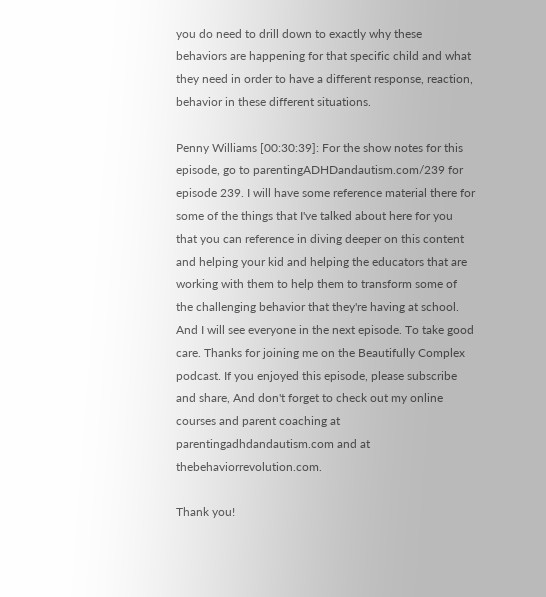you do need to drill down to exactly why these behaviors are happening for that specific child and what they need in order to have a different response, reaction, behavior in these different situations.

Penny Williams [00:30:39]: For the show notes for this episode, go to parentingADHDandautism.com/239 for episode 239. I will have some reference material there for some of the things that I've talked about here for you that you can reference in diving deeper on this content and helping your kid and helping the educators that are working with them to help them to transform some of the challenging behavior that they're having at school. And I will see everyone in the next episode. To take good care. Thanks for joining me on the Beautifully Complex podcast. If you enjoyed this episode, please subscribe and share, And don't forget to check out my online courses and parent coaching at parentingadhdandautism.com and at thebehaviorrevolution.com.

Thank you!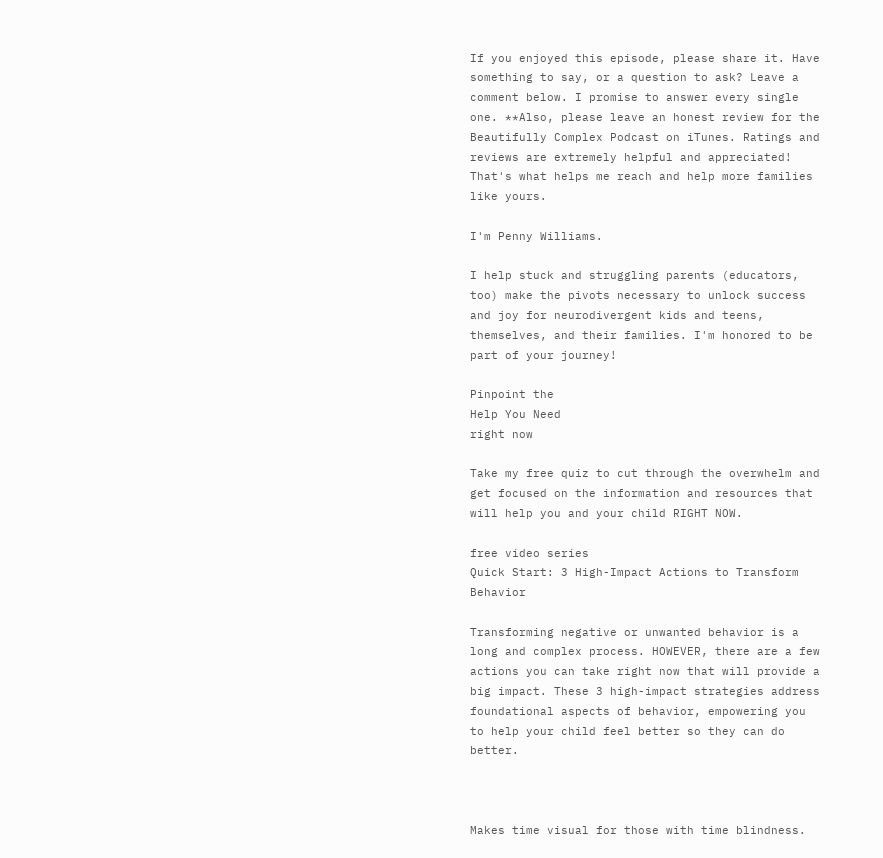If you enjoyed this episode, please share it. Have something to say, or a question to ask? Leave a comment below. I promise to answer every single one. **Also, please leave an honest review for the Beautifully Complex Podcast on iTunes. Ratings and reviews are extremely helpful and appreciated! That's what helps me reach and help more families like yours.

I'm Penny Williams.

I help stuck and struggling parents (educators, too) make the pivots necessary to unlock success and joy for neurodivergent kids and teens, themselves, and their families. I'm honored to be part of your journey!

Pinpoint the
Help You Need
right now

Take my free quiz to cut through the overwhelm and get focused on the information and resources that will help you and your child RIGHT NOW.

free video series
Quick Start: 3 High-Impact Actions to Transform Behavior

Transforming negative or unwanted behavior is a long and complex process. HOWEVER, there are a few actions you can take right now that will provide a big impact. These 3 high-impact strategies address foundational aspects of behavior, empowering you to help your child feel better so they can do better.



Makes time visual for those with time blindness.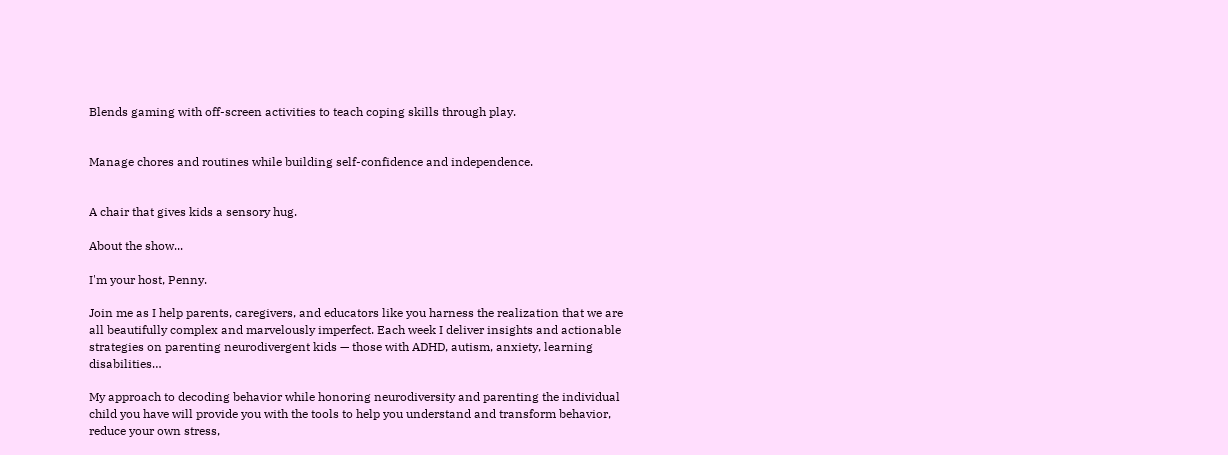Blends gaming with off-screen activities to teach coping skills through play.


Manage chores and routines while building self-confidence and independence.


A chair that gives kids a sensory hug.

About the show...

I'm your host, Penny.

Join me as I help parents, caregivers, and educators like you harness the realization that we are all beautifully complex and marvelously imperfect. Each week I deliver insights and actionable strategies on parenting neurodivergent kids — those with ADHD, autism, anxiety, learning disabilities…

My approach to decoding behavior while honoring neurodiversity and parenting the individual child you have will provide you with the tools to help you understand and transform behavior, reduce your own stress,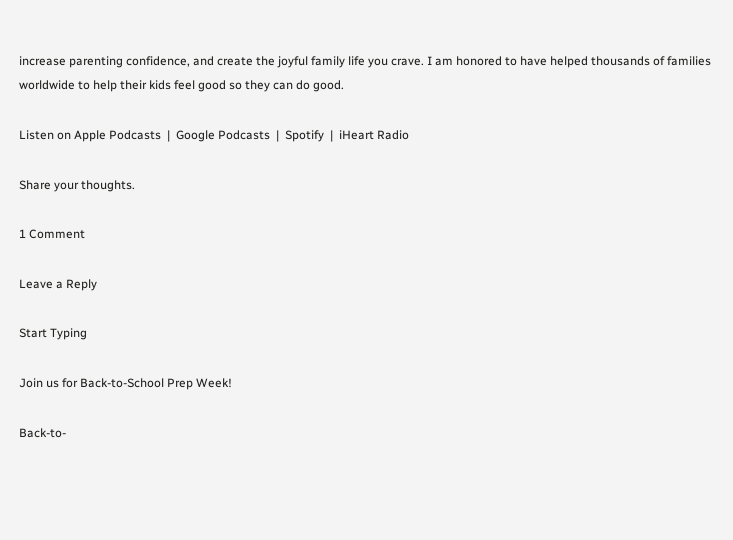increase parenting confidence, and create the joyful family life you crave. I am honored to have helped thousands of families worldwide to help their kids feel good so they can do good.

Listen on Apple Podcasts  |  Google Podcasts  |  Spotify  |  iHeart Radio

Share your thoughts.

1 Comment

Leave a Reply

Start Typing

Join us for Back-to-School Prep Week!

Back-to-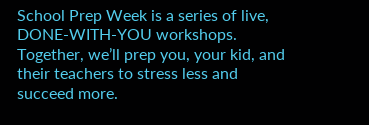School Prep Week is a series of live, DONE-WITH-YOU workshops. Together, we’ll prep you, your kid, and their teachers to stress less and succeed more.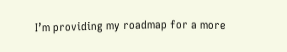I’m providing my roadmap for a more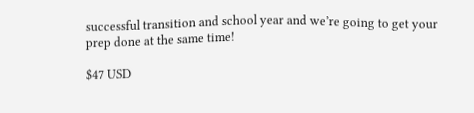successful transition and school year and we’re going to get your prep done at the same time!

$47 USD